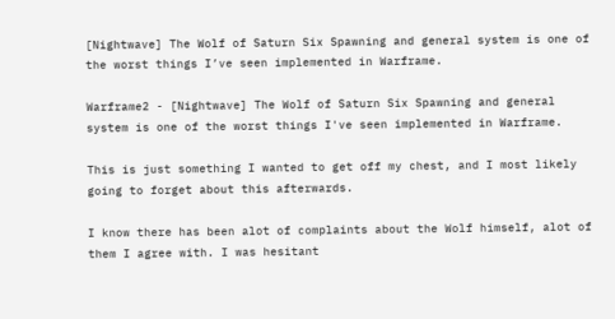[Nightwave] The Wolf of Saturn Six Spawning and general system is one of the worst things I’ve seen implemented in Warframe.

Warframe2 - [Nightwave] The Wolf of Saturn Six Spawning and general system is one of the worst things I've seen implemented in Warframe.

This is just something I wanted to get off my chest, and I most likely going to forget about this afterwards.

I know there has been alot of complaints about the Wolf himself, alot of them I agree with. I was hesitant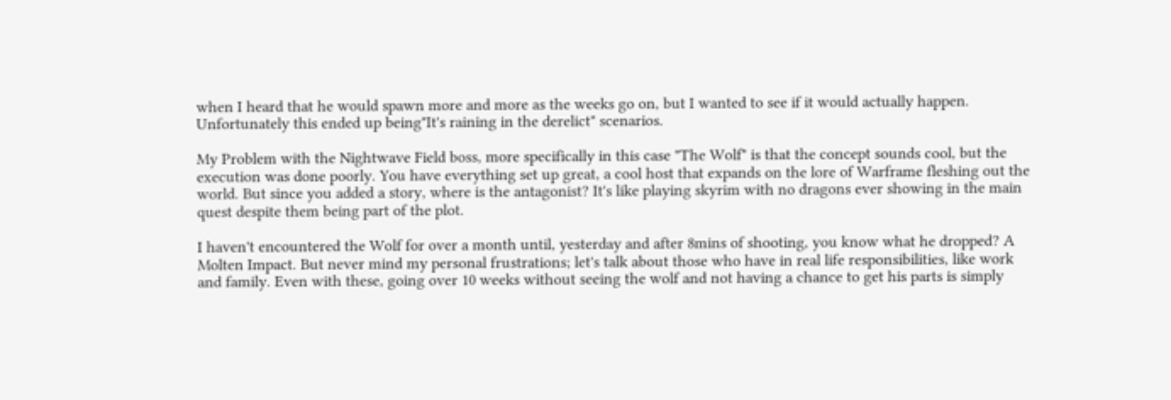when I heard that he would spawn more and more as the weeks go on, but I wanted to see if it would actually happen. Unfortunately this ended up being"It's raining in the derelict" scenarios.

My Problem with the Nightwave Field boss, more specifically in this case "The Wolf" is that the concept sounds cool, but the execution was done poorly. You have everything set up great, a cool host that expands on the lore of Warframe fleshing out the world. But since you added a story, where is the antagonist? It's like playing skyrim with no dragons ever showing in the main quest despite them being part of the plot.

I haven't encountered the Wolf for over a month until, yesterday and after 8mins of shooting, you know what he dropped? A Molten Impact. But never mind my personal frustrations; let's talk about those who have in real life responsibilities, like work and family. Even with these, going over 10 weeks without seeing the wolf and not having a chance to get his parts is simply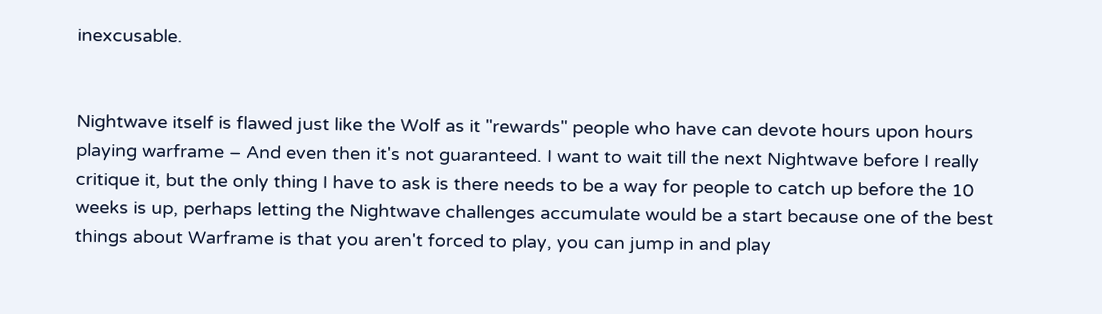inexcusable.


Nightwave itself is flawed just like the Wolf as it "rewards" people who have can devote hours upon hours playing warframe – And even then it's not guaranteed. I want to wait till the next Nightwave before I really critique it, but the only thing I have to ask is there needs to be a way for people to catch up before the 10 weeks is up, perhaps letting the Nightwave challenges accumulate would be a start because one of the best things about Warframe is that you aren't forced to play, you can jump in and play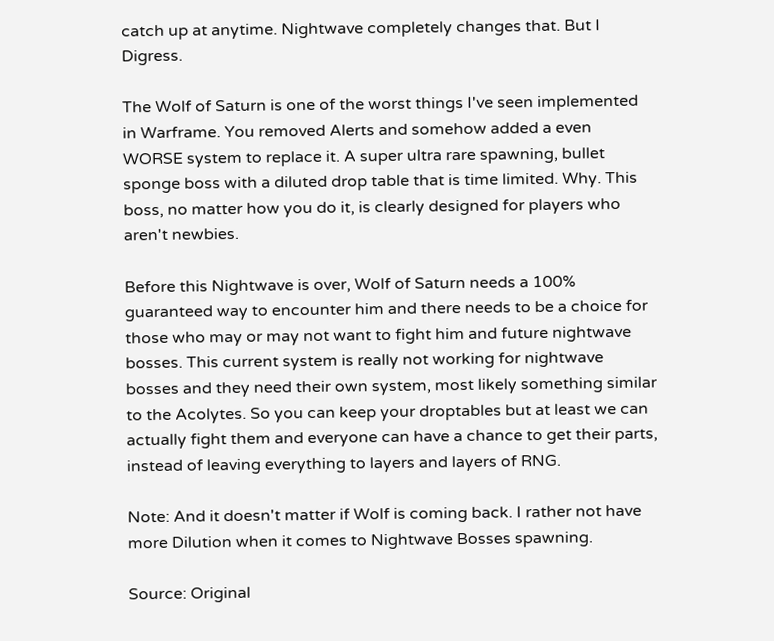catch up at anytime. Nightwave completely changes that. But I Digress.

The Wolf of Saturn is one of the worst things I've seen implemented in Warframe. You removed Alerts and somehow added a even WORSE system to replace it. A super ultra rare spawning, bullet sponge boss with a diluted drop table that is time limited. Why. This boss, no matter how you do it, is clearly designed for players who aren't newbies.

Before this Nightwave is over, Wolf of Saturn needs a 100% guaranteed way to encounter him and there needs to be a choice for those who may or may not want to fight him and future nightwave bosses. This current system is really not working for nightwave bosses and they need their own system, most likely something similar to the Acolytes. So you can keep your droptables but at least we can actually fight them and everyone can have a chance to get their parts, instead of leaving everything to layers and layers of RNG.

Note: And it doesn't matter if Wolf is coming back. I rather not have more Dilution when it comes to Nightwave Bosses spawning.

Source: Original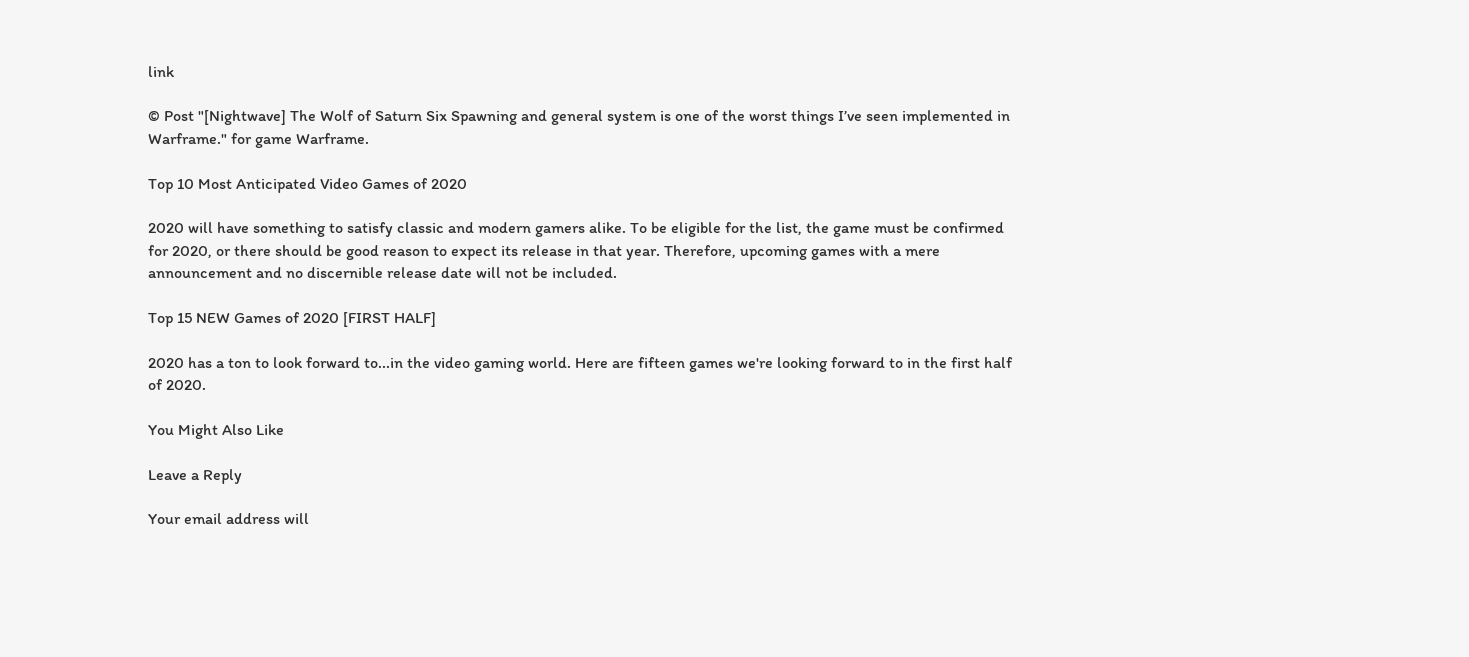link

© Post "[Nightwave] The Wolf of Saturn Six Spawning and general system is one of the worst things I’ve seen implemented in Warframe." for game Warframe.

Top 10 Most Anticipated Video Games of 2020

2020 will have something to satisfy classic and modern gamers alike. To be eligible for the list, the game must be confirmed for 2020, or there should be good reason to expect its release in that year. Therefore, upcoming games with a mere announcement and no discernible release date will not be included.

Top 15 NEW Games of 2020 [FIRST HALF]

2020 has a ton to look forward to...in the video gaming world. Here are fifteen games we're looking forward to in the first half of 2020.

You Might Also Like

Leave a Reply

Your email address will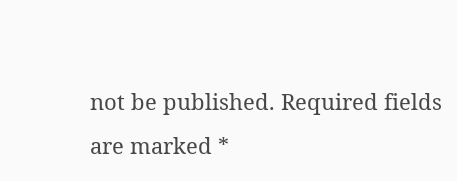not be published. Required fields are marked *